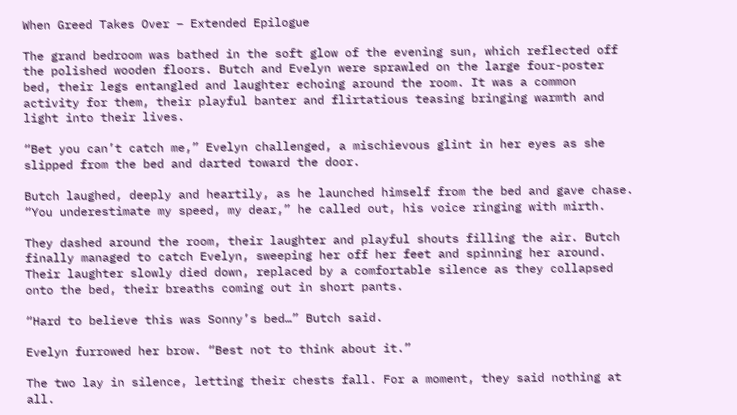When Greed Takes Over – Extended Epilogue

The grand bedroom was bathed in the soft glow of the evening sun, which reflected off the polished wooden floors. Butch and Evelyn were sprawled on the large four-poster bed, their legs entangled and laughter echoing around the room. It was a common activity for them, their playful banter and flirtatious teasing bringing warmth and light into their lives.

“Bet you can’t catch me,” Evelyn challenged, a mischievous glint in her eyes as she slipped from the bed and darted toward the door.

Butch laughed, deeply and heartily, as he launched himself from the bed and gave chase. “You underestimate my speed, my dear,” he called out, his voice ringing with mirth.

They dashed around the room, their laughter and playful shouts filling the air. Butch finally managed to catch Evelyn, sweeping her off her feet and spinning her around. Their laughter slowly died down, replaced by a comfortable silence as they collapsed onto the bed, their breaths coming out in short pants.

“Hard to believe this was Sonny’s bed…” Butch said.

Evelyn furrowed her brow. “Best not to think about it.”

The two lay in silence, letting their chests fall. For a moment, they said nothing at all.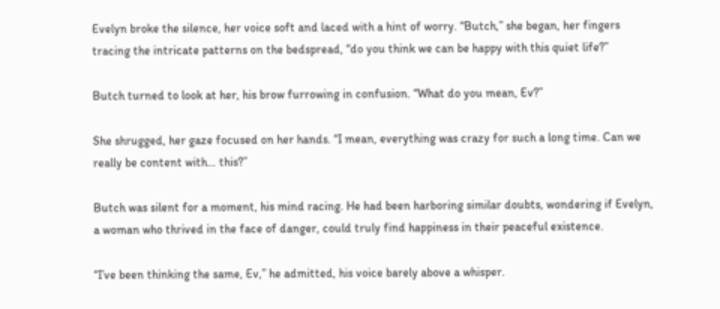Evelyn broke the silence, her voice soft and laced with a hint of worry. “Butch,” she began, her fingers tracing the intricate patterns on the bedspread, “do you think we can be happy with this quiet life?”

Butch turned to look at her, his brow furrowing in confusion. “What do you mean, Ev?”

She shrugged, her gaze focused on her hands. “I mean, everything was crazy for such a long time. Can we really be content with… this?”

Butch was silent for a moment, his mind racing. He had been harboring similar doubts, wondering if Evelyn, a woman who thrived in the face of danger, could truly find happiness in their peaceful existence.

“I’ve been thinking the same, Ev,” he admitted, his voice barely above a whisper.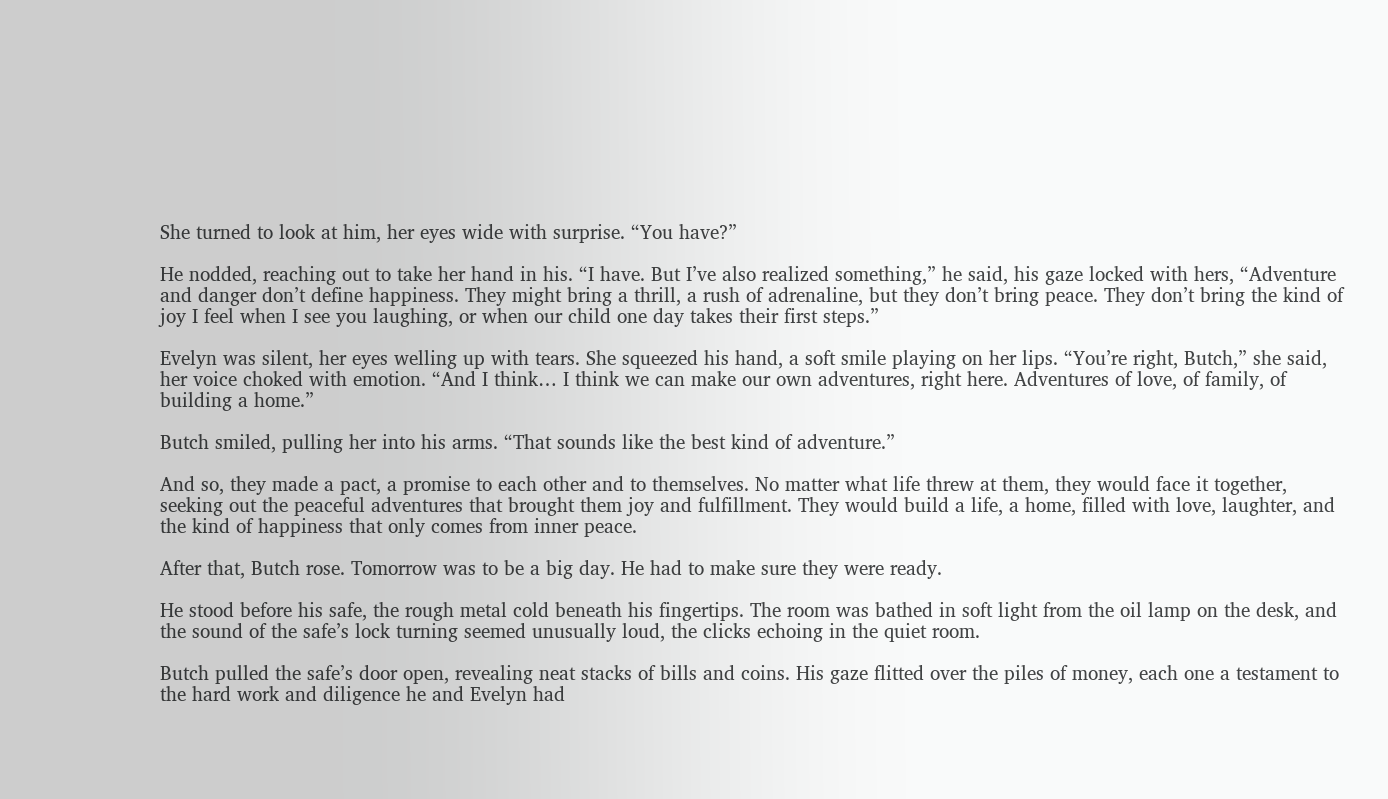She turned to look at him, her eyes wide with surprise. “You have?”

He nodded, reaching out to take her hand in his. “I have. But I’ve also realized something,” he said, his gaze locked with hers, “Adventure and danger don’t define happiness. They might bring a thrill, a rush of adrenaline, but they don’t bring peace. They don’t bring the kind of joy I feel when I see you laughing, or when our child one day takes their first steps.”

Evelyn was silent, her eyes welling up with tears. She squeezed his hand, a soft smile playing on her lips. “You’re right, Butch,” she said, her voice choked with emotion. “And I think… I think we can make our own adventures, right here. Adventures of love, of family, of building a home.”

Butch smiled, pulling her into his arms. “That sounds like the best kind of adventure.”

And so, they made a pact, a promise to each other and to themselves. No matter what life threw at them, they would face it together, seeking out the peaceful adventures that brought them joy and fulfillment. They would build a life, a home, filled with love, laughter, and the kind of happiness that only comes from inner peace.

After that, Butch rose. Tomorrow was to be a big day. He had to make sure they were ready.

He stood before his safe, the rough metal cold beneath his fingertips. The room was bathed in soft light from the oil lamp on the desk, and the sound of the safe’s lock turning seemed unusually loud, the clicks echoing in the quiet room.

Butch pulled the safe’s door open, revealing neat stacks of bills and coins. His gaze flitted over the piles of money, each one a testament to the hard work and diligence he and Evelyn had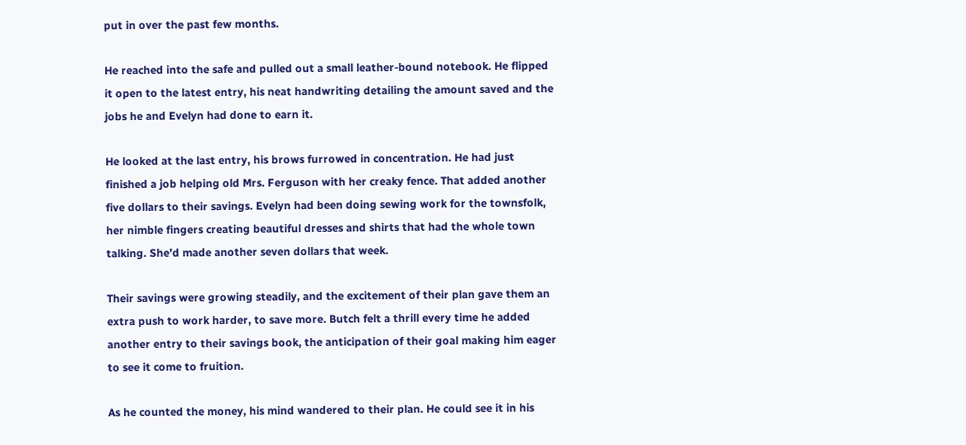put in over the past few months.

He reached into the safe and pulled out a small leather-bound notebook. He flipped it open to the latest entry, his neat handwriting detailing the amount saved and the jobs he and Evelyn had done to earn it.

He looked at the last entry, his brows furrowed in concentration. He had just finished a job helping old Mrs. Ferguson with her creaky fence. That added another five dollars to their savings. Evelyn had been doing sewing work for the townsfolk, her nimble fingers creating beautiful dresses and shirts that had the whole town talking. She’d made another seven dollars that week.

Their savings were growing steadily, and the excitement of their plan gave them an extra push to work harder, to save more. Butch felt a thrill every time he added another entry to their savings book, the anticipation of their goal making him eager to see it come to fruition.

As he counted the money, his mind wandered to their plan. He could see it in his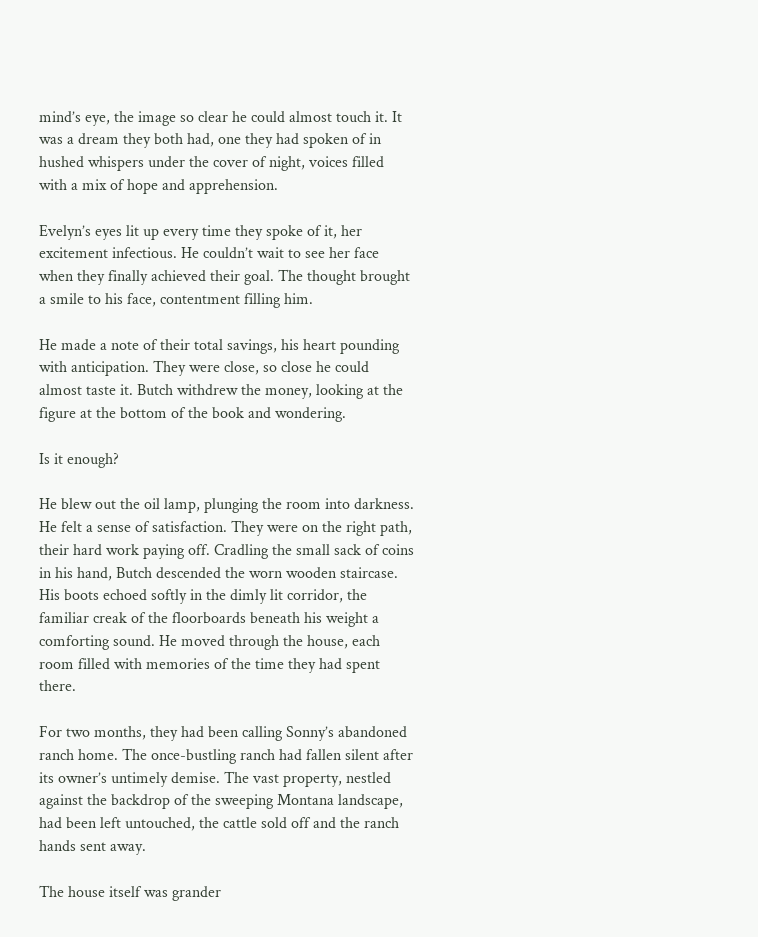mind’s eye, the image so clear he could almost touch it. It was a dream they both had, one they had spoken of in hushed whispers under the cover of night, voices filled with a mix of hope and apprehension.

Evelyn’s eyes lit up every time they spoke of it, her excitement infectious. He couldn’t wait to see her face when they finally achieved their goal. The thought brought a smile to his face, contentment filling him.

He made a note of their total savings, his heart pounding with anticipation. They were close, so close he could almost taste it. Butch withdrew the money, looking at the figure at the bottom of the book and wondering.

Is it enough?

He blew out the oil lamp, plunging the room into darkness. He felt a sense of satisfaction. They were on the right path, their hard work paying off. Cradling the small sack of coins in his hand, Butch descended the worn wooden staircase. His boots echoed softly in the dimly lit corridor, the familiar creak of the floorboards beneath his weight a comforting sound. He moved through the house, each room filled with memories of the time they had spent there.

For two months, they had been calling Sonny’s abandoned ranch home. The once-bustling ranch had fallen silent after its owner’s untimely demise. The vast property, nestled against the backdrop of the sweeping Montana landscape, had been left untouched, the cattle sold off and the ranch hands sent away.

The house itself was grander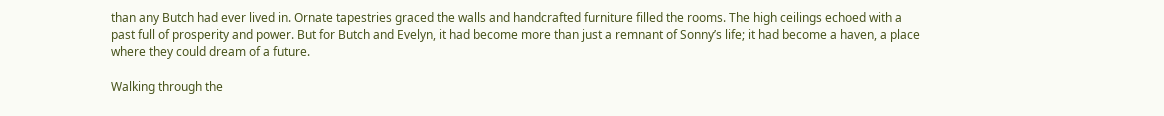than any Butch had ever lived in. Ornate tapestries graced the walls and handcrafted furniture filled the rooms. The high ceilings echoed with a past full of prosperity and power. But for Butch and Evelyn, it had become more than just a remnant of Sonny’s life; it had become a haven, a place where they could dream of a future.

Walking through the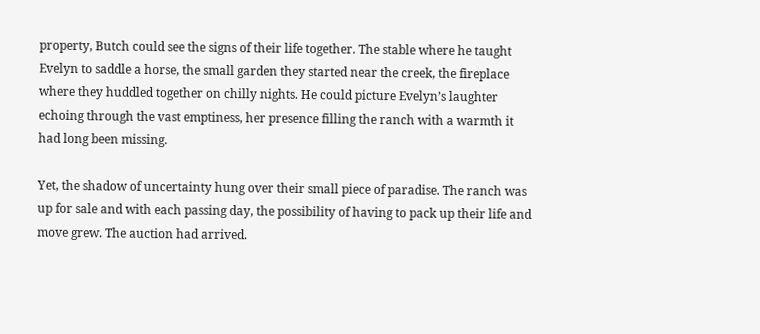property, Butch could see the signs of their life together. The stable where he taught Evelyn to saddle a horse, the small garden they started near the creek, the fireplace where they huddled together on chilly nights. He could picture Evelyn’s laughter echoing through the vast emptiness, her presence filling the ranch with a warmth it had long been missing.

Yet, the shadow of uncertainty hung over their small piece of paradise. The ranch was up for sale and with each passing day, the possibility of having to pack up their life and move grew. The auction had arrived.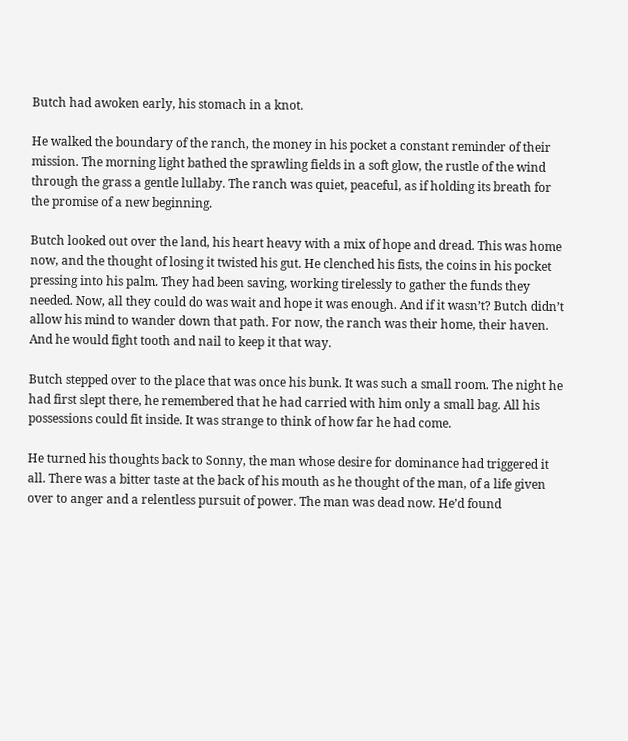Butch had awoken early, his stomach in a knot.

He walked the boundary of the ranch, the money in his pocket a constant reminder of their mission. The morning light bathed the sprawling fields in a soft glow, the rustle of the wind through the grass a gentle lullaby. The ranch was quiet, peaceful, as if holding its breath for the promise of a new beginning.

Butch looked out over the land, his heart heavy with a mix of hope and dread. This was home now, and the thought of losing it twisted his gut. He clenched his fists, the coins in his pocket pressing into his palm. They had been saving, working tirelessly to gather the funds they needed. Now, all they could do was wait and hope it was enough. And if it wasn’t? Butch didn’t allow his mind to wander down that path. For now, the ranch was their home, their haven. And he would fight tooth and nail to keep it that way.

Butch stepped over to the place that was once his bunk. It was such a small room. The night he had first slept there, he remembered that he had carried with him only a small bag. All his possessions could fit inside. It was strange to think of how far he had come.

He turned his thoughts back to Sonny, the man whose desire for dominance had triggered it all. There was a bitter taste at the back of his mouth as he thought of the man, of a life given over to anger and a relentless pursuit of power. The man was dead now. He’d found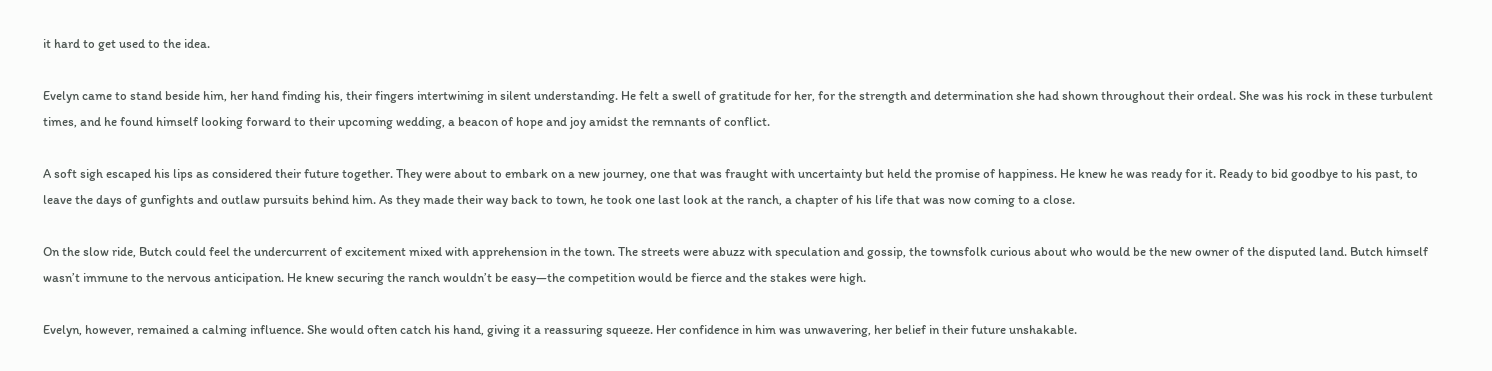it hard to get used to the idea.

Evelyn came to stand beside him, her hand finding his, their fingers intertwining in silent understanding. He felt a swell of gratitude for her, for the strength and determination she had shown throughout their ordeal. She was his rock in these turbulent times, and he found himself looking forward to their upcoming wedding, a beacon of hope and joy amidst the remnants of conflict.

A soft sigh escaped his lips as considered their future together. They were about to embark on a new journey, one that was fraught with uncertainty but held the promise of happiness. He knew he was ready for it. Ready to bid goodbye to his past, to leave the days of gunfights and outlaw pursuits behind him. As they made their way back to town, he took one last look at the ranch, a chapter of his life that was now coming to a close.

On the slow ride, Butch could feel the undercurrent of excitement mixed with apprehension in the town. The streets were abuzz with speculation and gossip, the townsfolk curious about who would be the new owner of the disputed land. Butch himself wasn’t immune to the nervous anticipation. He knew securing the ranch wouldn’t be easy—the competition would be fierce and the stakes were high.

Evelyn, however, remained a calming influence. She would often catch his hand, giving it a reassuring squeeze. Her confidence in him was unwavering, her belief in their future unshakable.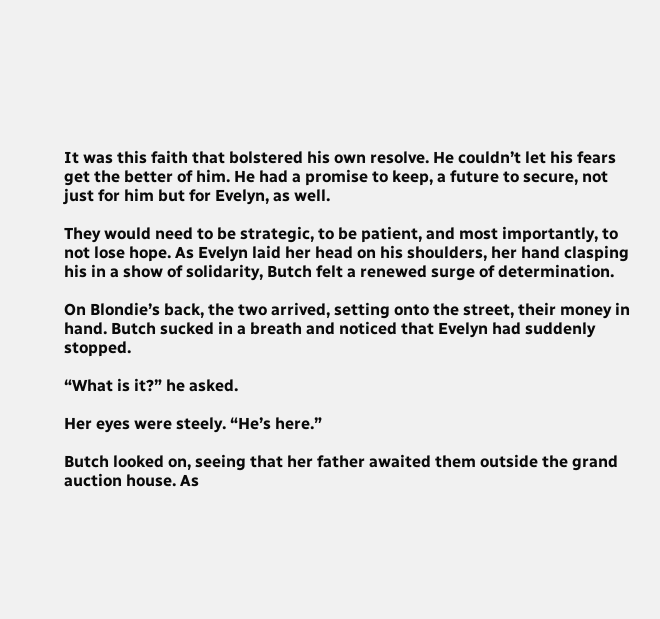It was this faith that bolstered his own resolve. He couldn’t let his fears get the better of him. He had a promise to keep, a future to secure, not just for him but for Evelyn, as well.

They would need to be strategic, to be patient, and most importantly, to not lose hope. As Evelyn laid her head on his shoulders, her hand clasping his in a show of solidarity, Butch felt a renewed surge of determination.

On Blondie’s back, the two arrived, setting onto the street, their money in hand. Butch sucked in a breath and noticed that Evelyn had suddenly stopped.

“What is it?” he asked.

Her eyes were steely. “He’s here.”

Butch looked on, seeing that her father awaited them outside the grand auction house. As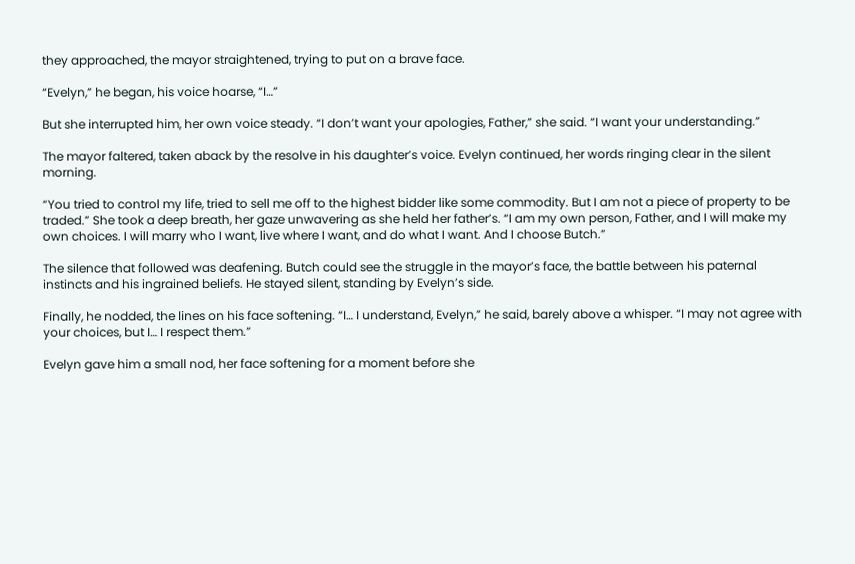they approached, the mayor straightened, trying to put on a brave face.

“Evelyn,” he began, his voice hoarse, “I…”

But she interrupted him, her own voice steady. “I don’t want your apologies, Father,” she said. “I want your understanding.”

The mayor faltered, taken aback by the resolve in his daughter’s voice. Evelyn continued, her words ringing clear in the silent morning.

“You tried to control my life, tried to sell me off to the highest bidder like some commodity. But I am not a piece of property to be traded.” She took a deep breath, her gaze unwavering as she held her father’s. “I am my own person, Father, and I will make my own choices. I will marry who I want, live where I want, and do what I want. And I choose Butch.”

The silence that followed was deafening. Butch could see the struggle in the mayor’s face, the battle between his paternal instincts and his ingrained beliefs. He stayed silent, standing by Evelyn’s side.

Finally, he nodded, the lines on his face softening. “I… I understand, Evelyn,” he said, barely above a whisper. “I may not agree with your choices, but I… I respect them.”

Evelyn gave him a small nod, her face softening for a moment before she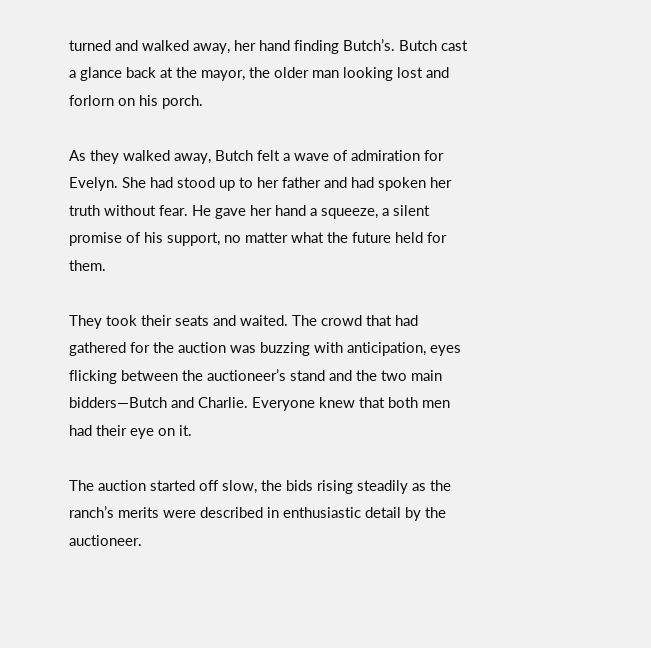turned and walked away, her hand finding Butch’s. Butch cast a glance back at the mayor, the older man looking lost and forlorn on his porch.

As they walked away, Butch felt a wave of admiration for Evelyn. She had stood up to her father and had spoken her truth without fear. He gave her hand a squeeze, a silent promise of his support, no matter what the future held for them.

They took their seats and waited. The crowd that had gathered for the auction was buzzing with anticipation, eyes flicking between the auctioneer’s stand and the two main bidders—Butch and Charlie. Everyone knew that both men had their eye on it.

The auction started off slow, the bids rising steadily as the ranch’s merits were described in enthusiastic detail by the auctioneer.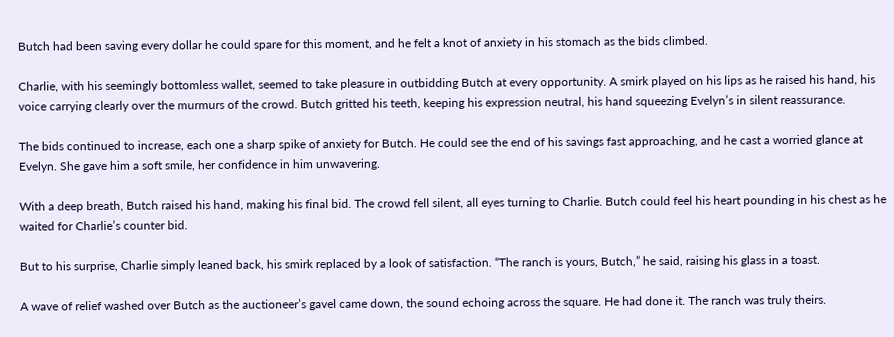Butch had been saving every dollar he could spare for this moment, and he felt a knot of anxiety in his stomach as the bids climbed.

Charlie, with his seemingly bottomless wallet, seemed to take pleasure in outbidding Butch at every opportunity. A smirk played on his lips as he raised his hand, his voice carrying clearly over the murmurs of the crowd. Butch gritted his teeth, keeping his expression neutral, his hand squeezing Evelyn’s in silent reassurance.

The bids continued to increase, each one a sharp spike of anxiety for Butch. He could see the end of his savings fast approaching, and he cast a worried glance at Evelyn. She gave him a soft smile, her confidence in him unwavering.

With a deep breath, Butch raised his hand, making his final bid. The crowd fell silent, all eyes turning to Charlie. Butch could feel his heart pounding in his chest as he waited for Charlie’s counter bid.

But to his surprise, Charlie simply leaned back, his smirk replaced by a look of satisfaction. “The ranch is yours, Butch,” he said, raising his glass in a toast.

A wave of relief washed over Butch as the auctioneer’s gavel came down, the sound echoing across the square. He had done it. The ranch was truly theirs.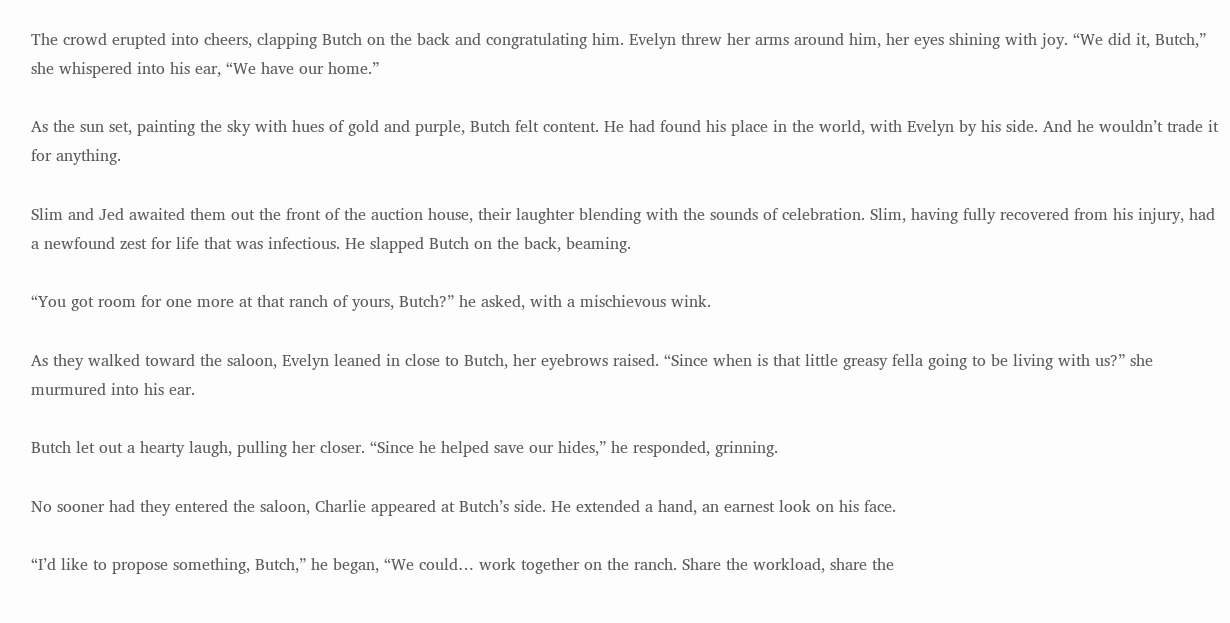The crowd erupted into cheers, clapping Butch on the back and congratulating him. Evelyn threw her arms around him, her eyes shining with joy. “We did it, Butch,” she whispered into his ear, “We have our home.”

As the sun set, painting the sky with hues of gold and purple, Butch felt content. He had found his place in the world, with Evelyn by his side. And he wouldn’t trade it for anything.

Slim and Jed awaited them out the front of the auction house, their laughter blending with the sounds of celebration. Slim, having fully recovered from his injury, had a newfound zest for life that was infectious. He slapped Butch on the back, beaming.

“You got room for one more at that ranch of yours, Butch?” he asked, with a mischievous wink.

As they walked toward the saloon, Evelyn leaned in close to Butch, her eyebrows raised. “Since when is that little greasy fella going to be living with us?” she murmured into his ear.

Butch let out a hearty laugh, pulling her closer. “Since he helped save our hides,” he responded, grinning.

No sooner had they entered the saloon, Charlie appeared at Butch’s side. He extended a hand, an earnest look on his face.

“I’d like to propose something, Butch,” he began, “We could… work together on the ranch. Share the workload, share the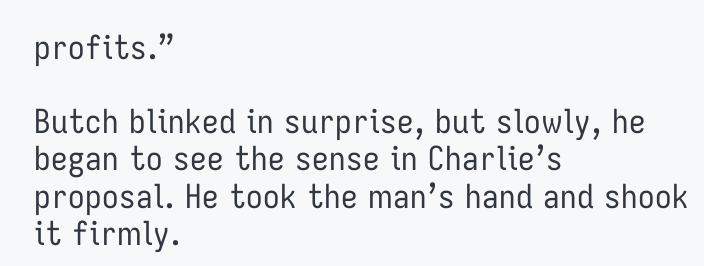profits.”

Butch blinked in surprise, but slowly, he began to see the sense in Charlie’s proposal. He took the man’s hand and shook it firmly.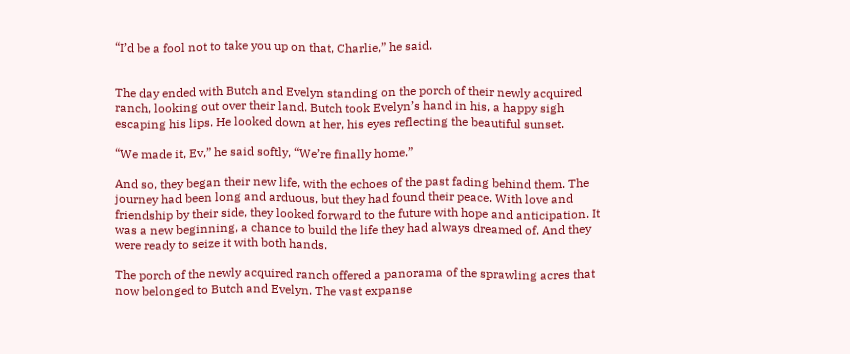“I’d be a fool not to take you up on that, Charlie,” he said.


The day ended with Butch and Evelyn standing on the porch of their newly acquired ranch, looking out over their land. Butch took Evelyn’s hand in his, a happy sigh escaping his lips. He looked down at her, his eyes reflecting the beautiful sunset.

“We made it, Ev,” he said softly, “We’re finally home.”

And so, they began their new life, with the echoes of the past fading behind them. The journey had been long and arduous, but they had found their peace. With love and friendship by their side, they looked forward to the future with hope and anticipation. It was a new beginning, a chance to build the life they had always dreamed of. And they were ready to seize it with both hands.

The porch of the newly acquired ranch offered a panorama of the sprawling acres that now belonged to Butch and Evelyn. The vast expanse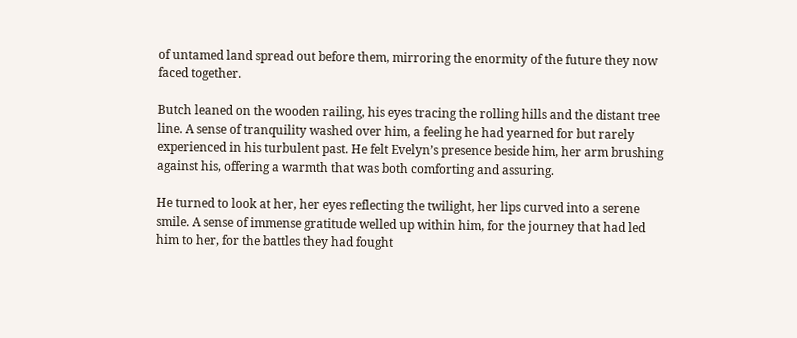of untamed land spread out before them, mirroring the enormity of the future they now faced together.

Butch leaned on the wooden railing, his eyes tracing the rolling hills and the distant tree line. A sense of tranquility washed over him, a feeling he had yearned for but rarely experienced in his turbulent past. He felt Evelyn’s presence beside him, her arm brushing against his, offering a warmth that was both comforting and assuring.

He turned to look at her, her eyes reflecting the twilight, her lips curved into a serene smile. A sense of immense gratitude welled up within him, for the journey that had led him to her, for the battles they had fought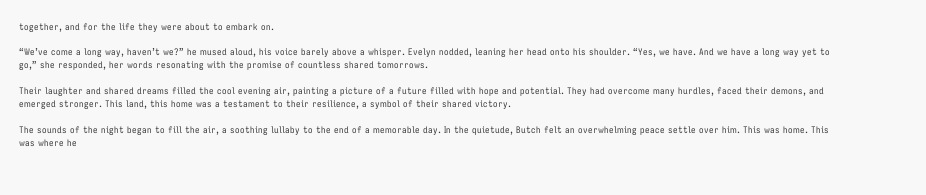together, and for the life they were about to embark on.

“We’ve come a long way, haven’t we?” he mused aloud, his voice barely above a whisper. Evelyn nodded, leaning her head onto his shoulder. “Yes, we have. And we have a long way yet to go,” she responded, her words resonating with the promise of countless shared tomorrows.

Their laughter and shared dreams filled the cool evening air, painting a picture of a future filled with hope and potential. They had overcome many hurdles, faced their demons, and emerged stronger. This land, this home was a testament to their resilience, a symbol of their shared victory.

The sounds of the night began to fill the air, a soothing lullaby to the end of a memorable day. In the quietude, Butch felt an overwhelming peace settle over him. This was home. This was where he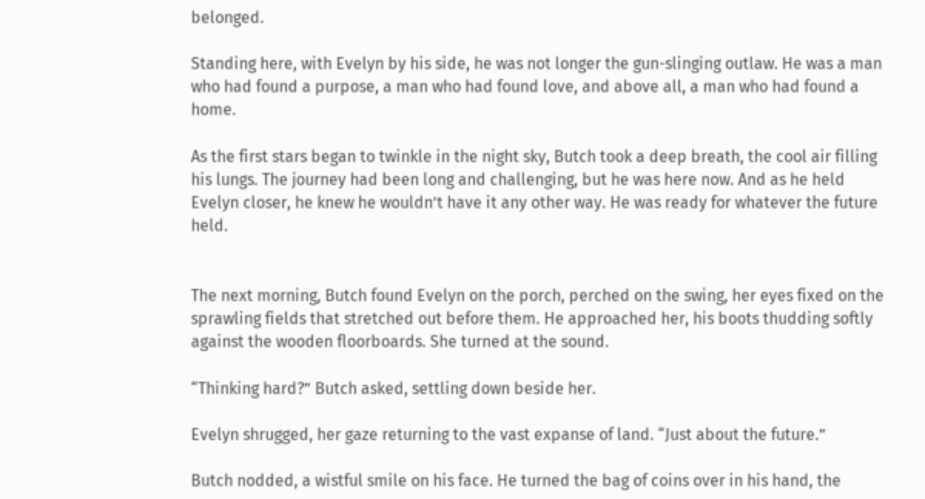belonged.

Standing here, with Evelyn by his side, he was not longer the gun-slinging outlaw. He was a man who had found a purpose, a man who had found love, and above all, a man who had found a home.

As the first stars began to twinkle in the night sky, Butch took a deep breath, the cool air filling his lungs. The journey had been long and challenging, but he was here now. And as he held Evelyn closer, he knew he wouldn’t have it any other way. He was ready for whatever the future held.


The next morning, Butch found Evelyn on the porch, perched on the swing, her eyes fixed on the sprawling fields that stretched out before them. He approached her, his boots thudding softly against the wooden floorboards. She turned at the sound.

“Thinking hard?” Butch asked, settling down beside her.

Evelyn shrugged, her gaze returning to the vast expanse of land. “Just about the future.”

Butch nodded, a wistful smile on his face. He turned the bag of coins over in his hand, the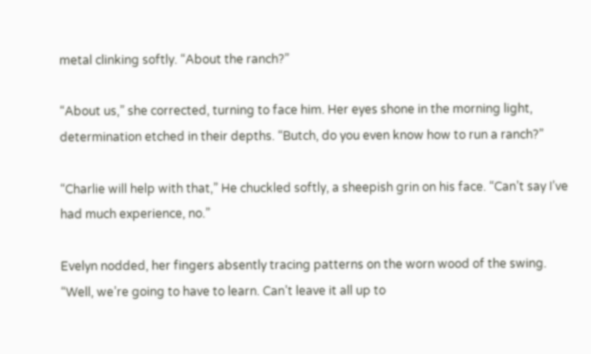metal clinking softly. “About the ranch?”

“About us,” she corrected, turning to face him. Her eyes shone in the morning light, determination etched in their depths. “Butch, do you even know how to run a ranch?”

“Charlie will help with that,” He chuckled softly, a sheepish grin on his face. “Can’t say I’ve had much experience, no.”

Evelyn nodded, her fingers absently tracing patterns on the worn wood of the swing. “Well, we’re going to have to learn. Can’t leave it all up to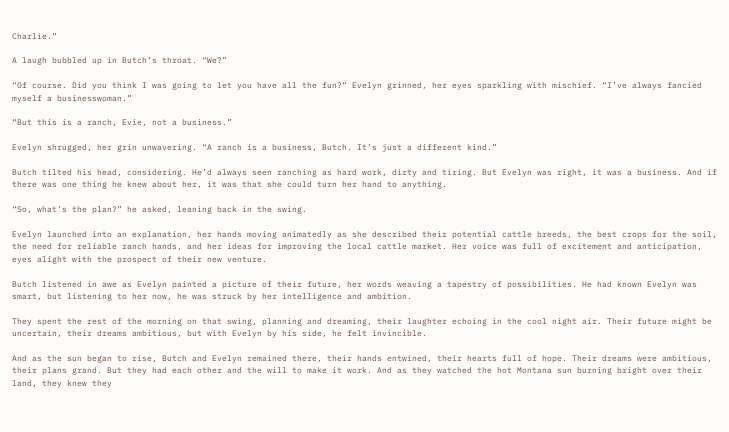Charlie.”

A laugh bubbled up in Butch’s throat. “We?”

“Of course. Did you think I was going to let you have all the fun?” Evelyn grinned, her eyes sparkling with mischief. “I’ve always fancied myself a businesswoman.”

“But this is a ranch, Evie, not a business.”

Evelyn shrugged, her grin unwavering. “A ranch is a business, Butch. It’s just a different kind.”

Butch tilted his head, considering. He’d always seen ranching as hard work, dirty and tiring. But Evelyn was right, it was a business. And if there was one thing he knew about her, it was that she could turn her hand to anything.

“So, what’s the plan?” he asked, leaning back in the swing.

Evelyn launched into an explanation, her hands moving animatedly as she described their potential cattle breeds, the best crops for the soil, the need for reliable ranch hands, and her ideas for improving the local cattle market. Her voice was full of excitement and anticipation, eyes alight with the prospect of their new venture.

Butch listened in awe as Evelyn painted a picture of their future, her words weaving a tapestry of possibilities. He had known Evelyn was smart, but listening to her now, he was struck by her intelligence and ambition.

They spent the rest of the morning on that swing, planning and dreaming, their laughter echoing in the cool night air. Their future might be uncertain, their dreams ambitious, but with Evelyn by his side, he felt invincible.

And as the sun began to rise, Butch and Evelyn remained there, their hands entwined, their hearts full of hope. Their dreams were ambitious, their plans grand. But they had each other and the will to make it work. And as they watched the hot Montana sun burning bright over their land, they knew they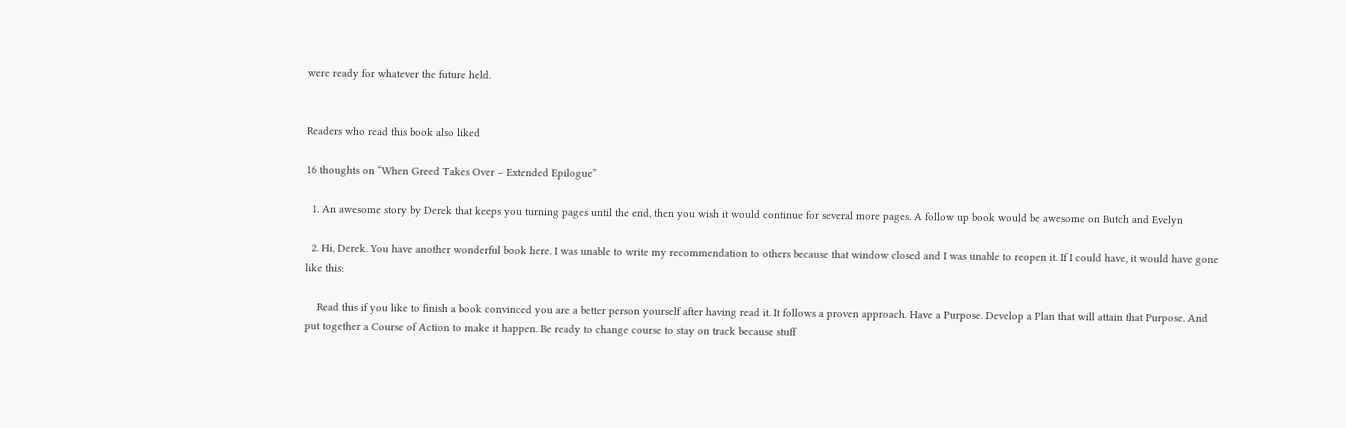were ready for whatever the future held.


Readers who read this book also liked

16 thoughts on “When Greed Takes Over – Extended Epilogue”

  1. An awesome story by Derek that keeps you turning pages until the end, then you wish it would continue for several more pages. A follow up book would be awesome on Butch and Evelyn

  2. Hi, Derek. You have another wonderful book here. I was unable to write my recommendation to others because that window closed and I was unable to reopen it. If I could have, it would have gone like this:

    Read this if you like to finish a book convinced you are a better person yourself after having read it. It follows a proven approach. Have a Purpose. Develop a Plan that will attain that Purpose. And put together a Course of Action to make it happen. Be ready to change course to stay on track because stuff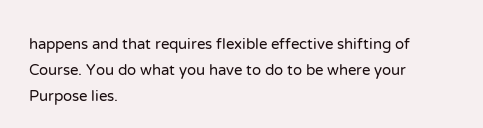happens and that requires flexible effective shifting of Course. You do what you have to do to be where your Purpose lies.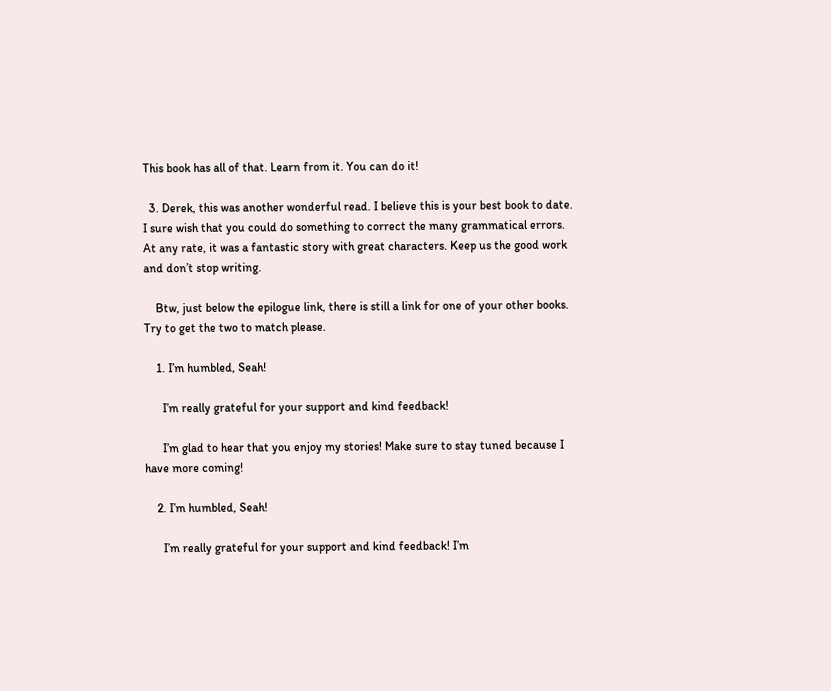This book has all of that. Learn from it. You can do it!

  3. Derek, this was another wonderful read. I believe this is your best book to date. I sure wish that you could do something to correct the many grammatical errors. At any rate, it was a fantastic story with great characters. Keep us the good work and don’t stop writing.

    Btw, just below the epilogue link, there is still a link for one of your other books. Try to get the two to match please.

    1. I’m humbled, Seah!

      I’m really grateful for your support and kind feedback!

      I’m glad to hear that you enjoy my stories! Make sure to stay tuned because I have more coming!

    2. I’m humbled, Seah!

      I’m really grateful for your support and kind feedback! I’m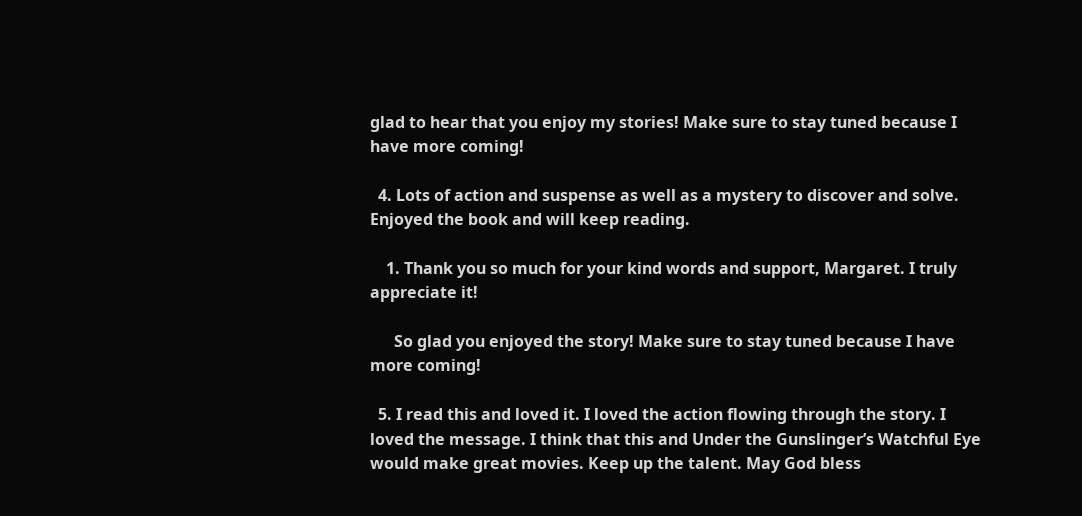glad to hear that you enjoy my stories! Make sure to stay tuned because I have more coming!

  4. Lots of action and suspense as well as a mystery to discover and solve. Enjoyed the book and will keep reading.

    1. Thank you so much for your kind words and support, Margaret. I truly appreciate it!

      So glad you enjoyed the story! Make sure to stay tuned because I have more coming!

  5. I read this and loved it. I loved the action flowing through the story. I loved the message. I think that this and Under the Gunslinger’s Watchful Eye would make great movies. Keep up the talent. May God bless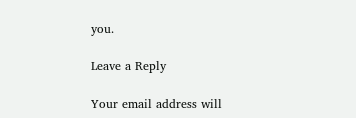you.

Leave a Reply

Your email address will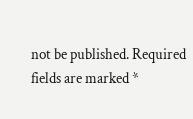not be published. Required fields are marked *